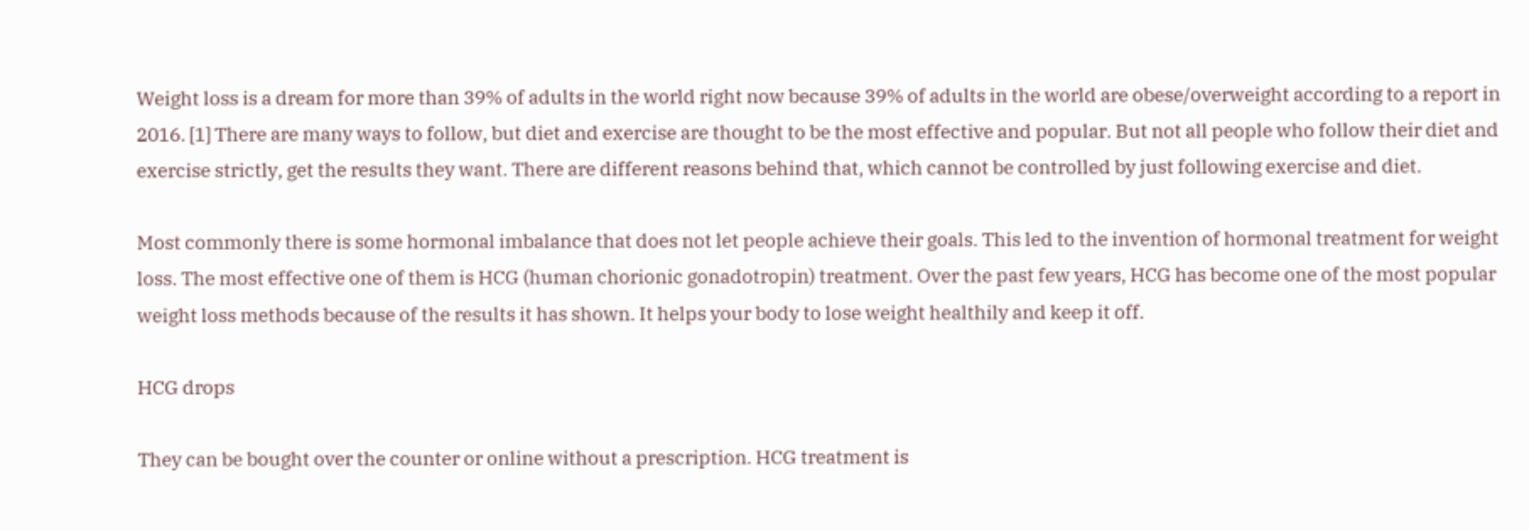Weight loss is a dream for more than 39% of adults in the world right now because 39% of adults in the world are obese/overweight according to a report in 2016. [1] There are many ways to follow, but diet and exercise are thought to be the most effective and popular. But not all people who follow their diet and exercise strictly, get the results they want. There are different reasons behind that, which cannot be controlled by just following exercise and diet.

Most commonly there is some hormonal imbalance that does not let people achieve their goals. This led to the invention of hormonal treatment for weight loss. The most effective one of them is HCG (human chorionic gonadotropin) treatment. Over the past few years, HCG has become one of the most popular weight loss methods because of the results it has shown. It helps your body to lose weight healthily and keep it off.

HCG drops

They can be bought over the counter or online without a prescription. HCG treatment is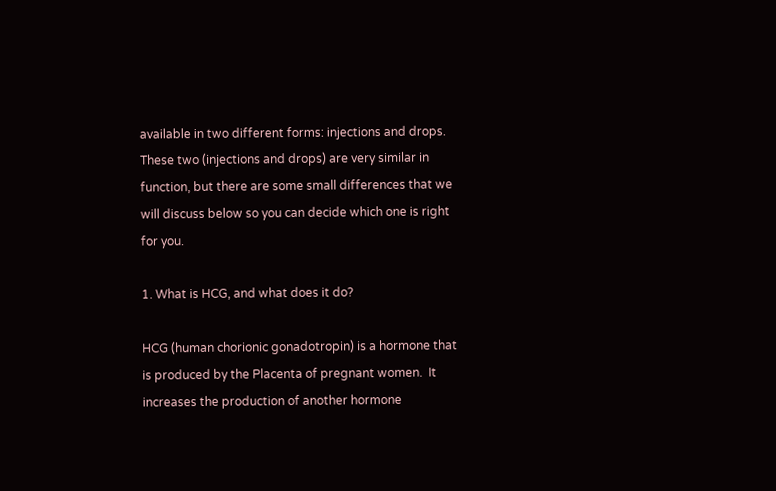available in two different forms: injections and drops. These two (injections and drops) are very similar in function, but there are some small differences that we will discuss below so you can decide which one is right for you.

1. What is HCG, and what does it do?

HCG (human chorionic gonadotropin) is a hormone that is produced by the Placenta of pregnant women.  It increases the production of another hormone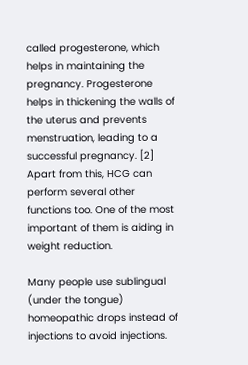called progesterone, which helps in maintaining the pregnancy. Progesterone helps in thickening the walls of the uterus and prevents menstruation, leading to a successful pregnancy. [2] Apart from this, HCG can perform several other functions too. One of the most important of them is aiding in weight reduction.

Many people use sublingual (under the tongue) homeopathic drops instead of injections to avoid injections.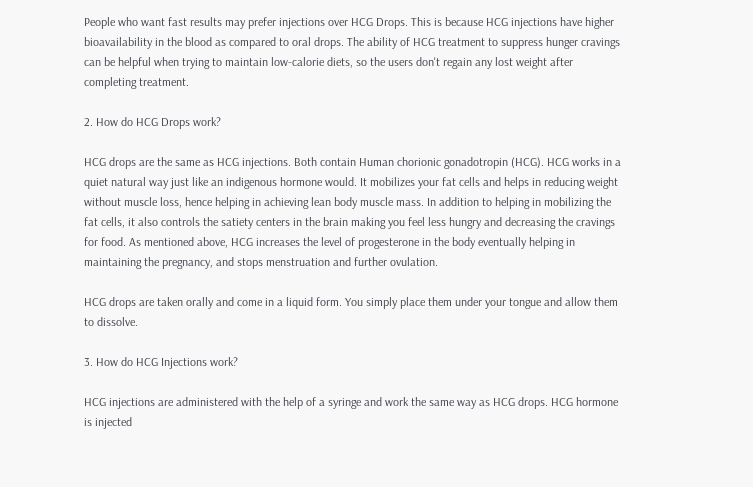People who want fast results may prefer injections over HCG Drops. This is because HCG injections have higher bioavailability in the blood as compared to oral drops. The ability of HCG treatment to suppress hunger cravings can be helpful when trying to maintain low-calorie diets, so the users don't regain any lost weight after completing treatment.

2. How do HCG Drops work?

HCG drops are the same as HCG injections. Both contain Human chorionic gonadotropin (HCG). HCG works in a quiet natural way just like an indigenous hormone would. It mobilizes your fat cells and helps in reducing weight without muscle loss, hence helping in achieving lean body muscle mass. In addition to helping in mobilizing the fat cells, it also controls the satiety centers in the brain making you feel less hungry and decreasing the cravings for food. As mentioned above, HCG increases the level of progesterone in the body eventually helping in maintaining the pregnancy, and stops menstruation and further ovulation.

HCG drops are taken orally and come in a liquid form. You simply place them under your tongue and allow them to dissolve.

3. How do HCG Injections work?

HCG injections are administered with the help of a syringe and work the same way as HCG drops. HCG hormone is injected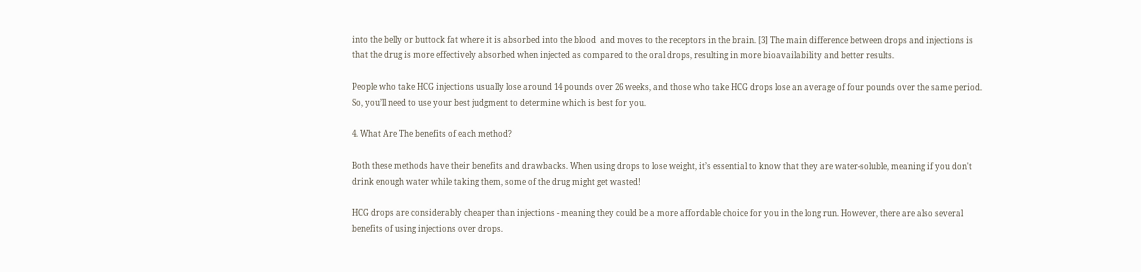into the belly or buttock fat where it is absorbed into the blood  and moves to the receptors in the brain. [3] The main difference between drops and injections is that the drug is more effectively absorbed when injected as compared to the oral drops, resulting in more bioavailability and better results.

People who take HCG injections usually lose around 14 pounds over 26 weeks, and those who take HCG drops lose an average of four pounds over the same period. So, you’ll need to use your best judgment to determine which is best for you.

4. What Are The benefits of each method?

Both these methods have their benefits and drawbacks. When using drops to lose weight, it’s essential to know that they are water-soluble, meaning if you don't drink enough water while taking them, some of the drug might get wasted!

HCG drops are considerably cheaper than injections - meaning they could be a more affordable choice for you in the long run. However, there are also several benefits of using injections over drops.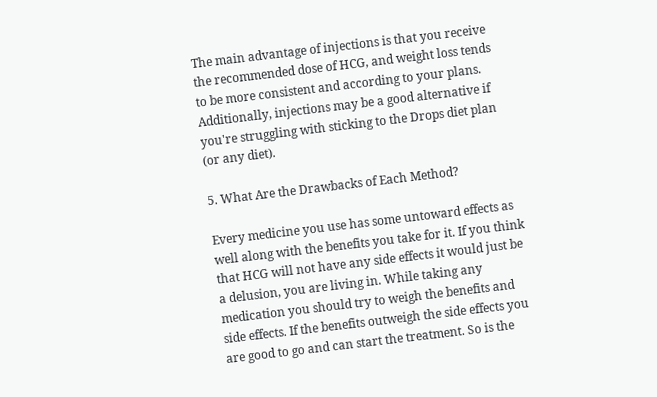The main advantage of injections is that you receive the recommended dose of HCG, and weight loss tends to be more consistent and according to your plans. Additionally, injections may be a good alternative if you're struggling with sticking to the Drops diet plan (or any diet).

5. What Are the Drawbacks of Each Method?

Every medicine you use has some untoward effects as well along with the benefits you take for it. If you think that HCG will not have any side effects it would just be a delusion, you are living in. While taking any medication you should try to weigh the benefits and side effects. If the benefits outweigh the side effects you are good to go and can start the treatment. So is the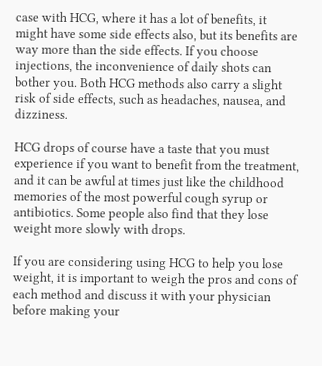case with HCG, where it has a lot of benefits, it might have some side effects also, but its benefits are way more than the side effects. If you choose injections, the inconvenience of daily shots can bother you. Both HCG methods also carry a slight risk of side effects, such as headaches, nausea, and dizziness.

HCG drops of course have a taste that you must experience if you want to benefit from the treatment, and it can be awful at times just like the childhood memories of the most powerful cough syrup or antibiotics. Some people also find that they lose weight more slowly with drops.

If you are considering using HCG to help you lose weight, it is important to weigh the pros and cons of each method and discuss it with your physician before making your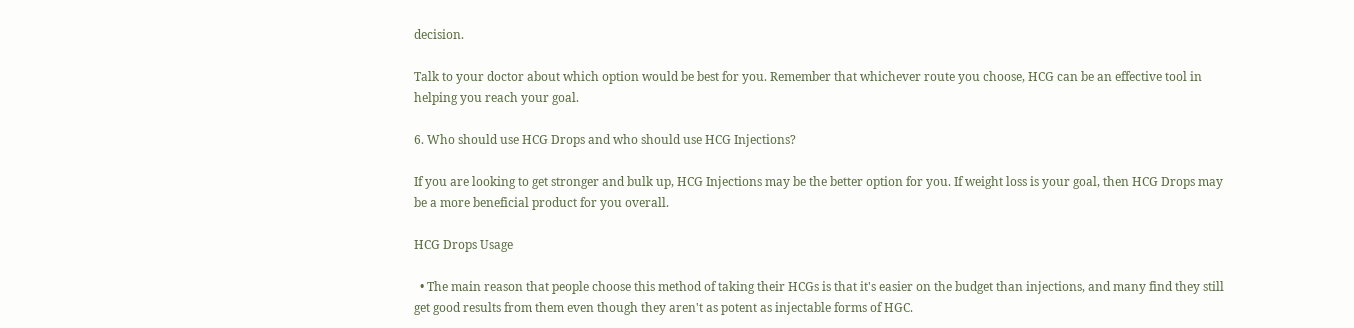decision.

Talk to your doctor about which option would be best for you. Remember that whichever route you choose, HCG can be an effective tool in helping you reach your goal.

6. Who should use HCG Drops and who should use HCG Injections?

If you are looking to get stronger and bulk up, HCG Injections may be the better option for you. If weight loss is your goal, then HCG Drops may be a more beneficial product for you overall.

HCG Drops Usage

  • The main reason that people choose this method of taking their HCGs is that it's easier on the budget than injections, and many find they still get good results from them even though they aren't as potent as injectable forms of HGC.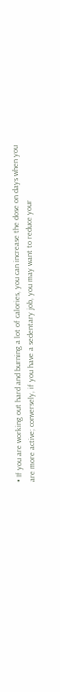• If you are working out hard and burning a lot of calories, you can increase the dose on days when you are more active; conversely, if you have a sedentary job, you may want to reduce your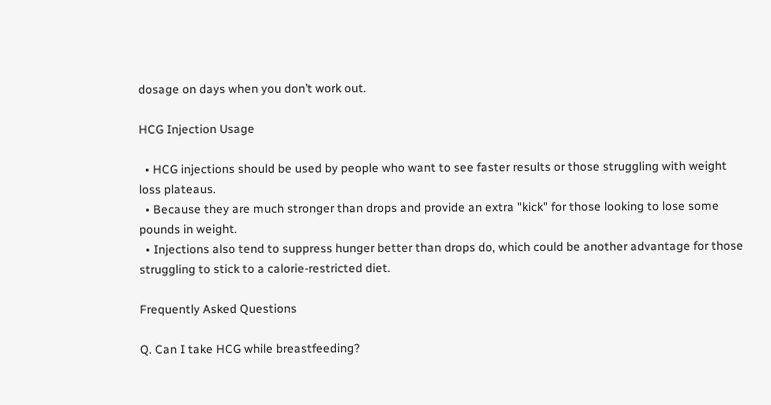dosage on days when you don’t work out.

HCG Injection Usage

  • HCG injections should be used by people who want to see faster results or those struggling with weight loss plateaus.
  • Because they are much stronger than drops and provide an extra "kick" for those looking to lose some pounds in weight.
  • Injections also tend to suppress hunger better than drops do, which could be another advantage for those struggling to stick to a calorie-restricted diet.

Frequently Asked Questions

Q. Can I take HCG while breastfeeding?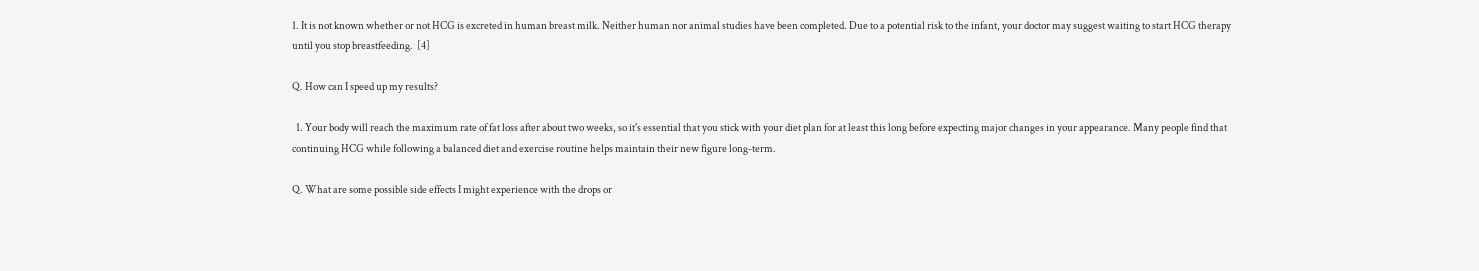1. It is not known whether or not HCG is excreted in human breast milk. Neither human nor animal studies have been completed. Due to a potential risk to the infant, your doctor may suggest waiting to start HCG therapy until you stop breastfeeding.  [4]

Q. How can I speed up my results?

  1. Your body will reach the maximum rate of fat loss after about two weeks, so it's essential that you stick with your diet plan for at least this long before expecting major changes in your appearance. Many people find that continuing HCG while following a balanced diet and exercise routine helps maintain their new figure long-term.

Q. What are some possible side effects I might experience with the drops or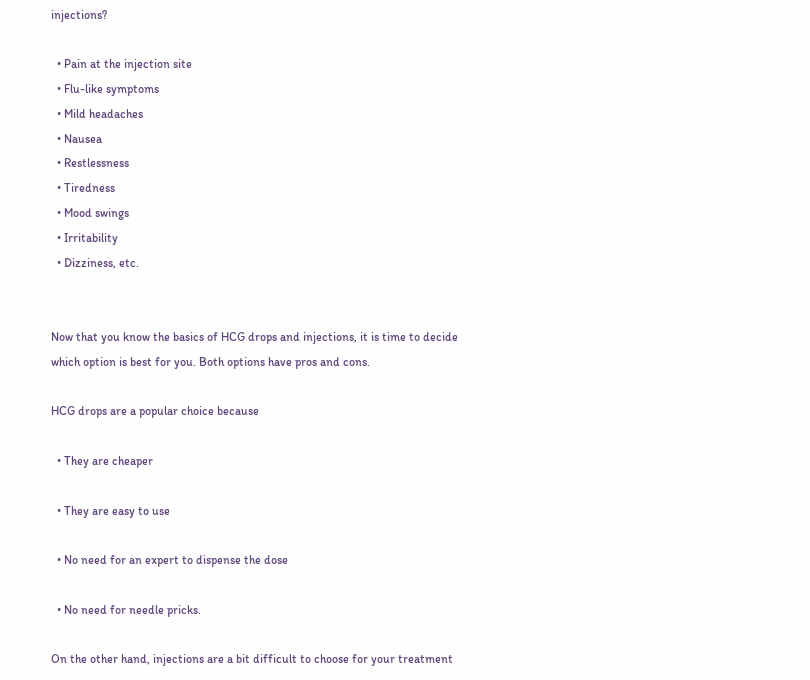injections?

  • Pain at the injection site
  • Flu-like symptoms
  • Mild headaches
  • Nausea
  • Restlessness
  • Tiredness
  • Mood swings
  • Irritability
  • Dizziness, etc.


Now that you know the basics of HCG drops and injections, it is time to decide which option is best for you. Both options have pros and cons.

HCG drops are a popular choice because

  • They are cheaper

  • They are easy to use

  • No need for an expert to dispense the dose

  • No need for needle pricks.

On the other hand, injections are a bit difficult to choose for your treatment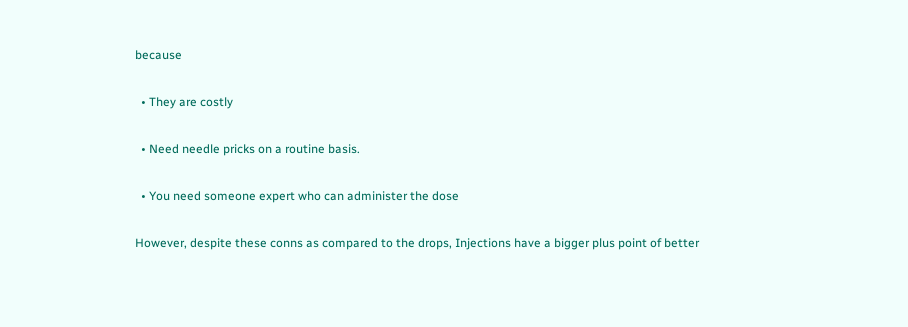because

  • They are costly

  • Need needle pricks on a routine basis.

  • You need someone expert who can administer the dose

However, despite these conns as compared to the drops, Injections have a bigger plus point of better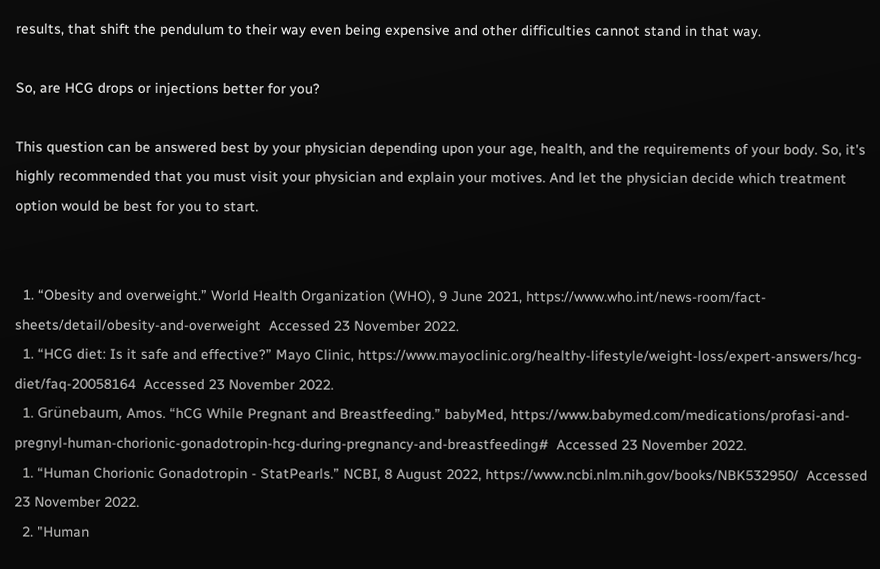results, that shift the pendulum to their way even being expensive and other difficulties cannot stand in that way.

So, are HCG drops or injections better for you?

This question can be answered best by your physician depending upon your age, health, and the requirements of your body. So, it's highly recommended that you must visit your physician and explain your motives. And let the physician decide which treatment option would be best for you to start.


  1. “Obesity and overweight.” World Health Organization (WHO), 9 June 2021, https://www.who.int/news-room/fact-sheets/detail/obesity-and-overweight  Accessed 23 November 2022.
  1. “HCG diet: Is it safe and effective?” Mayo Clinic, https://www.mayoclinic.org/healthy-lifestyle/weight-loss/expert-answers/hcg-diet/faq-20058164  Accessed 23 November 2022.
  1. Grünebaum, Amos. “hCG While Pregnant and Breastfeeding.” babyMed, https://www.babymed.com/medications/profasi-and-pregnyl-human-chorionic-gonadotropin-hcg-during-pregnancy-and-breastfeeding#  Accessed 23 November 2022.
  1. “Human Chorionic Gonadotropin - StatPearls.” NCBI, 8 August 2022, https://www.ncbi.nlm.nih.gov/books/NBK532950/  Accessed 23 November 2022.
  2. "Human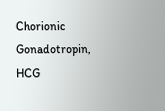Chorionic Gonadotropin, HCG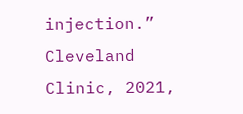injection.” Cleveland Clinic, 2021,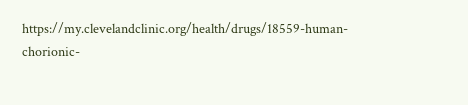https://my.clevelandclinic.org/health/drugs/18559-human-chorionic-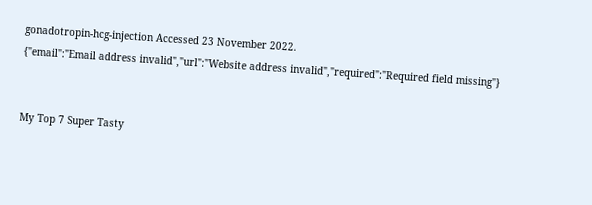gonadotropin-hcg-injection Accessed 23 November 2022.
{"email":"Email address invalid","url":"Website address invalid","required":"Required field missing"}


My Top 7 Super Tasty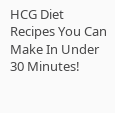HCG Diet Recipes You Can Make In Under 30 Minutes!